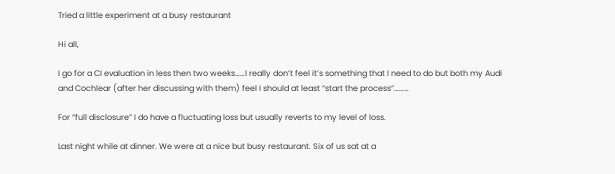Tried a little experiment at a busy restaurant

Hi all,

I go for a CI evaluation in less then two weeks……I really don’t feel it’s something that I need to do but both my Audi and Cochlear (after her discussing with them) feel I should at least “start the process”………

For “full disclosure” I do have a fluctuating loss but usually reverts to my level of loss.

Last night while at dinner. We were at a nice but busy restaurant. Six of us sat at a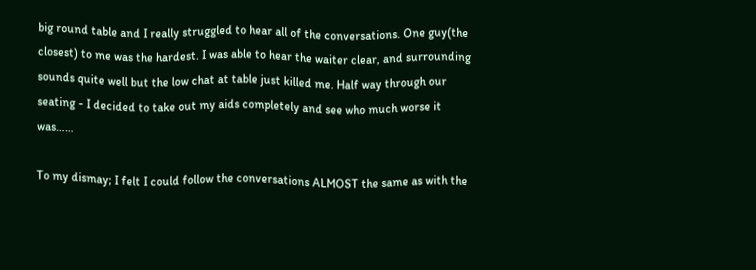big round table and I really struggled to hear all of the conversations. One guy(the closest) to me was the hardest. I was able to hear the waiter clear, and surrounding sounds quite well but the low chat at table just killed me. Half way through our seating - I decided to take out my aids completely and see who much worse it was……

To my dismay; I felt I could follow the conversations ALMOST the same as with the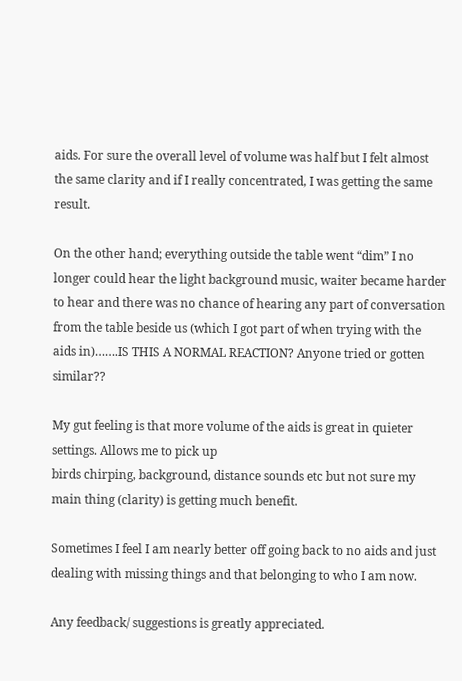aids. For sure the overall level of volume was half but I felt almost the same clarity and if I really concentrated, I was getting the same result.

On the other hand; everything outside the table went “dim” I no longer could hear the light background music, waiter became harder to hear and there was no chance of hearing any part of conversation from the table beside us (which I got part of when trying with the aids in)…….IS THIS A NORMAL REACTION? Anyone tried or gotten similar??

My gut feeling is that more volume of the aids is great in quieter settings. Allows me to pick up
birds chirping, background, distance sounds etc but not sure my main thing (clarity) is getting much benefit.

Sometimes I feel I am nearly better off going back to no aids and just dealing with missing things and that belonging to who I am now.

Any feedback/ suggestions is greatly appreciated.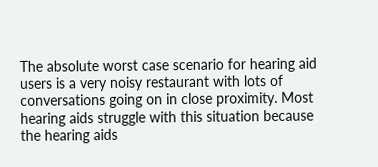The absolute worst case scenario for hearing aid users is a very noisy restaurant with lots of conversations going on in close proximity. Most hearing aids struggle with this situation because the hearing aids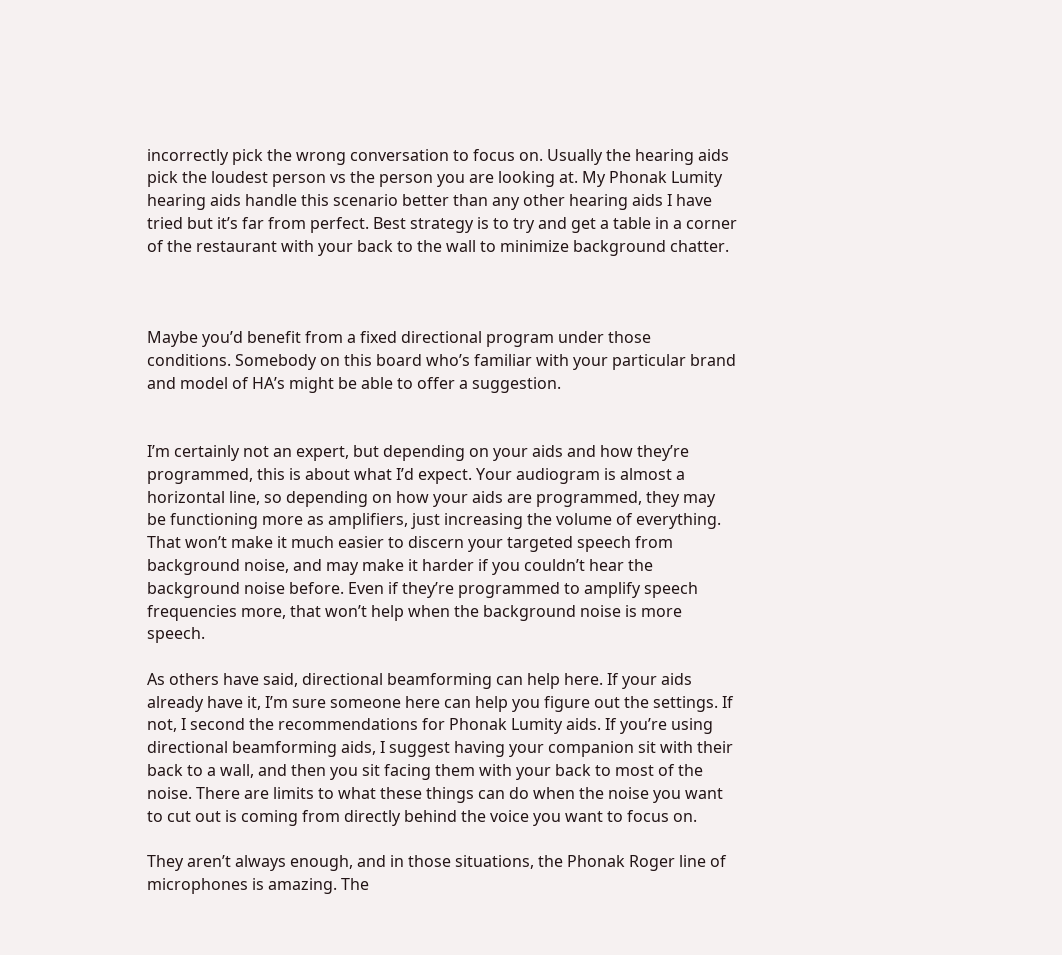incorrectly pick the wrong conversation to focus on. Usually the hearing aids pick the loudest person vs the person you are looking at. My Phonak Lumity hearing aids handle this scenario better than any other hearing aids I have tried but it’s far from perfect. Best strategy is to try and get a table in a corner of the restaurant with your back to the wall to minimize background chatter.



Maybe you’d benefit from a fixed directional program under those conditions. Somebody on this board who’s familiar with your particular brand and model of HA’s might be able to offer a suggestion.


I’m certainly not an expert, but depending on your aids and how they’re programmed, this is about what I’d expect. Your audiogram is almost a horizontal line, so depending on how your aids are programmed, they may be functioning more as amplifiers, just increasing the volume of everything. That won’t make it much easier to discern your targeted speech from background noise, and may make it harder if you couldn’t hear the background noise before. Even if they’re programmed to amplify speech frequencies more, that won’t help when the background noise is more speech.

As others have said, directional beamforming can help here. If your aids already have it, I’m sure someone here can help you figure out the settings. If not, I second the recommendations for Phonak Lumity aids. If you’re using directional beamforming aids, I suggest having your companion sit with their back to a wall, and then you sit facing them with your back to most of the noise. There are limits to what these things can do when the noise you want to cut out is coming from directly behind the voice you want to focus on.

They aren’t always enough, and in those situations, the Phonak Roger line of microphones is amazing. The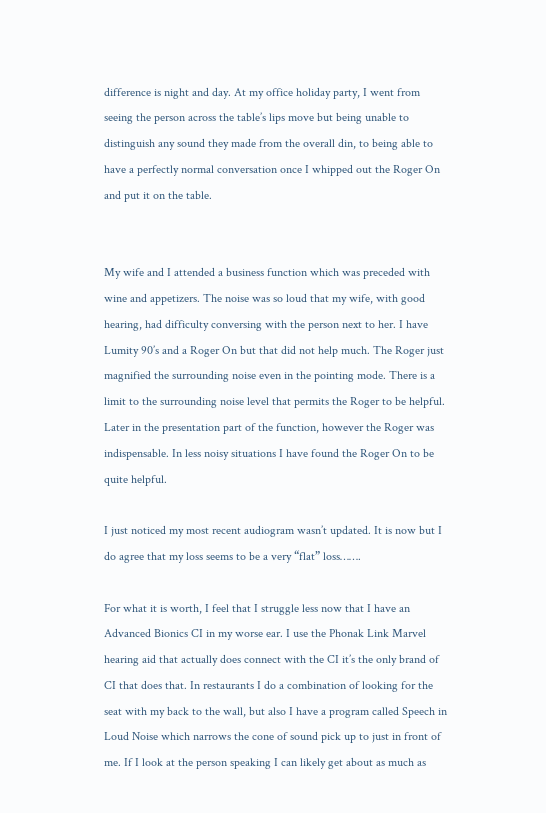difference is night and day. At my office holiday party, I went from seeing the person across the table’s lips move but being unable to distinguish any sound they made from the overall din, to being able to have a perfectly normal conversation once I whipped out the Roger On and put it on the table.


My wife and I attended a business function which was preceded with wine and appetizers. The noise was so loud that my wife, with good hearing, had difficulty conversing with the person next to her. I have Lumity 90’s and a Roger On but that did not help much. The Roger just magnified the surrounding noise even in the pointing mode. There is a limit to the surrounding noise level that permits the Roger to be helpful. Later in the presentation part of the function, however the Roger was indispensable. In less noisy situations I have found the Roger On to be quite helpful.

I just noticed my most recent audiogram wasn’t updated. It is now but I do agree that my loss seems to be a very “flat” loss…….

For what it is worth, I feel that I struggle less now that I have an Advanced Bionics CI in my worse ear. I use the Phonak Link Marvel hearing aid that actually does connect with the CI it’s the only brand of CI that does that. In restaurants I do a combination of looking for the seat with my back to the wall, but also I have a program called Speech in Loud Noise which narrows the cone of sound pick up to just in front of me. If I look at the person speaking I can likely get about as much as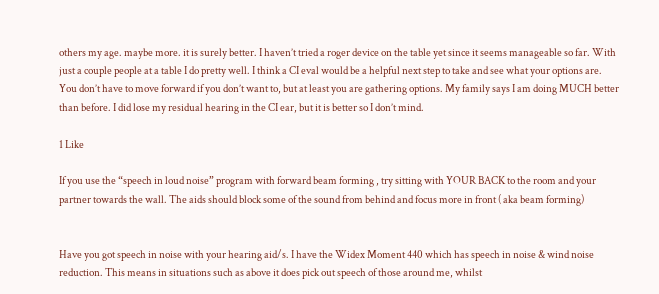others my age. maybe more. it is surely better. I haven’t tried a roger device on the table yet since it seems manageable so far. With just a couple people at a table I do pretty well. I think a CI eval would be a helpful next step to take and see what your options are. You don’t have to move forward if you don’t want to, but at least you are gathering options. My family says I am doing MUCH better than before. I did lose my residual hearing in the CI ear, but it is better so I don’t mind.

1 Like

If you use the “speech in loud noise” program with forward beam forming , try sitting with YOUR BACK to the room and your partner towards the wall. The aids should block some of the sound from behind and focus more in front ( aka beam forming)


Have you got speech in noise with your hearing aid/s. I have the Widex Moment 440 which has speech in noise & wind noise reduction. This means in situations such as above it does pick out speech of those around me, whilst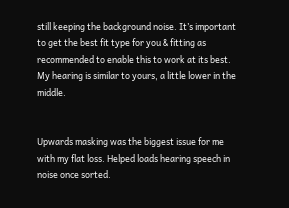still keeping the background noise. It’s important to get the best fit type for you & fitting as recommended to enable this to work at its best. My hearing is similar to yours, a little lower in the middle.


Upwards masking was the biggest issue for me with my flat loss. Helped loads hearing speech in noise once sorted.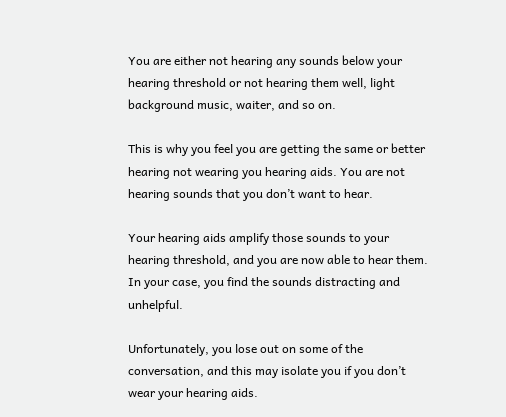You are either not hearing any sounds below your hearing threshold or not hearing them well, light background music, waiter, and so on.

This is why you feel you are getting the same or better hearing not wearing you hearing aids. You are not hearing sounds that you don’t want to hear.

Your hearing aids amplify those sounds to your hearing threshold, and you are now able to hear them. In your case, you find the sounds distracting and unhelpful.

Unfortunately, you lose out on some of the conversation, and this may isolate you if you don’t wear your hearing aids.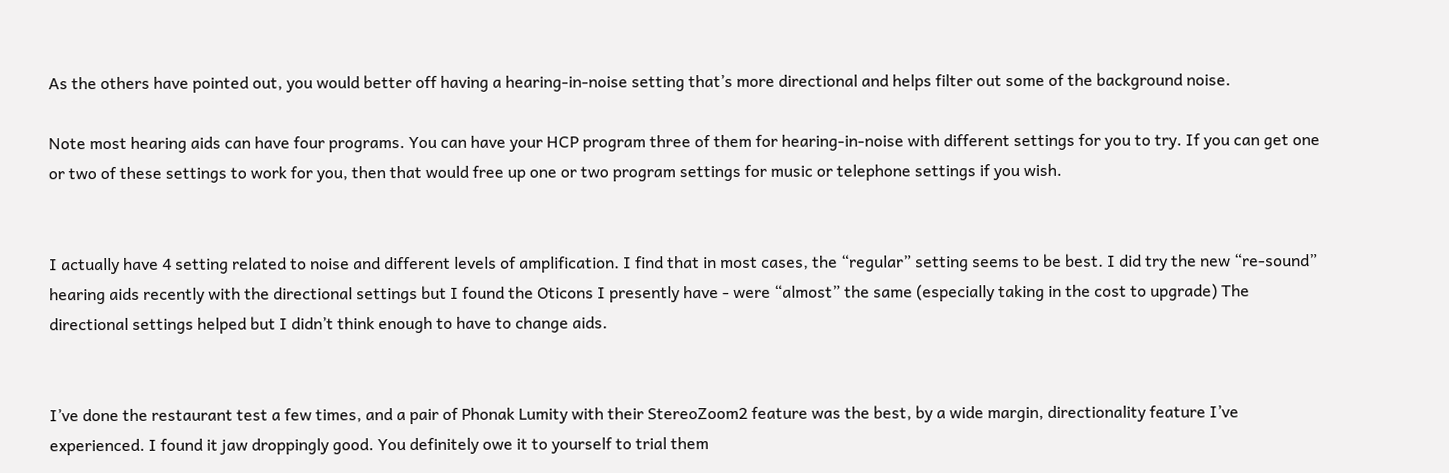As the others have pointed out, you would better off having a hearing-in-noise setting that’s more directional and helps filter out some of the background noise.

Note most hearing aids can have four programs. You can have your HCP program three of them for hearing-in-noise with different settings for you to try. If you can get one or two of these settings to work for you, then that would free up one or two program settings for music or telephone settings if you wish.


I actually have 4 setting related to noise and different levels of amplification. I find that in most cases, the “regular” setting seems to be best. I did try the new “re-sound” hearing aids recently with the directional settings but I found the Oticons I presently have - were “almost” the same (especially taking in the cost to upgrade) The directional settings helped but I didn’t think enough to have to change aids.


I’ve done the restaurant test a few times, and a pair of Phonak Lumity with their StereoZoom2 feature was the best, by a wide margin, directionality feature I’ve experienced. I found it jaw droppingly good. You definitely owe it to yourself to trial them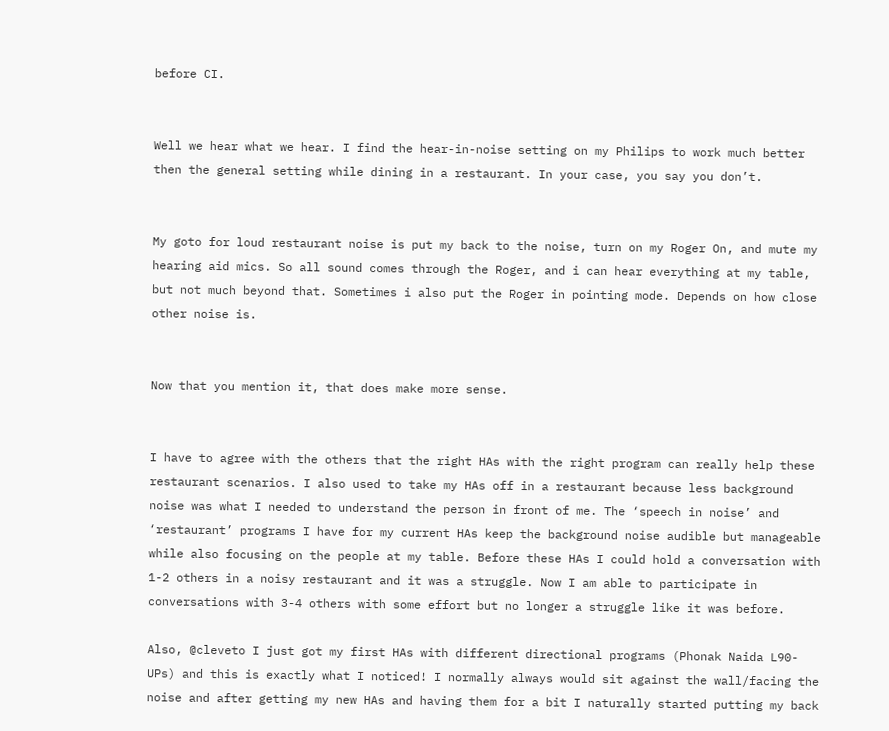before CI.


Well we hear what we hear. I find the hear-in-noise setting on my Philips to work much better then the general setting while dining in a restaurant. In your case, you say you don’t.


My goto for loud restaurant noise is put my back to the noise, turn on my Roger On, and mute my hearing aid mics. So all sound comes through the Roger, and i can hear everything at my table, but not much beyond that. Sometimes i also put the Roger in pointing mode. Depends on how close other noise is.


Now that you mention it, that does make more sense.


I have to agree with the others that the right HAs with the right program can really help these restaurant scenarios. I also used to take my HAs off in a restaurant because less background noise was what I needed to understand the person in front of me. The ‘speech in noise’ and ‘restaurant’ programs I have for my current HAs keep the background noise audible but manageable while also focusing on the people at my table. Before these HAs I could hold a conversation with 1-2 others in a noisy restaurant and it was a struggle. Now I am able to participate in conversations with 3-4 others with some effort but no longer a struggle like it was before.

Also, @cleveto I just got my first HAs with different directional programs (Phonak Naida L90-UPs) and this is exactly what I noticed! I normally always would sit against the wall/facing the noise and after getting my new HAs and having them for a bit I naturally started putting my back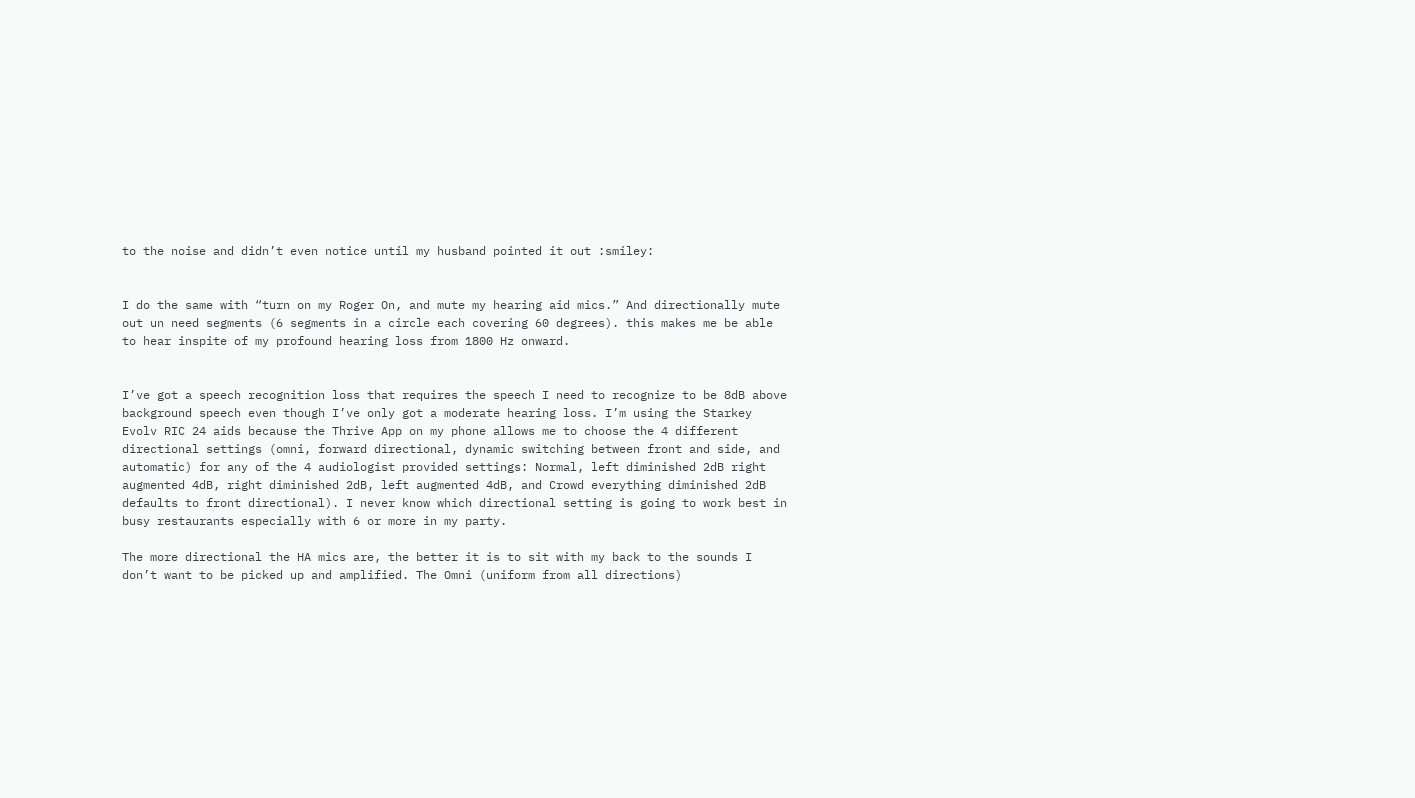to the noise and didn’t even notice until my husband pointed it out :smiley:


I do the same with “turn on my Roger On, and mute my hearing aid mics.” And directionally mute out un need segments (6 segments in a circle each covering 60 degrees). this makes me be able to hear inspite of my profound hearing loss from 1800 Hz onward.


I’ve got a speech recognition loss that requires the speech I need to recognize to be 8dB above background speech even though I’ve only got a moderate hearing loss. I’m using the Starkey Evolv RIC 24 aids because the Thrive App on my phone allows me to choose the 4 different directional settings (omni, forward directional, dynamic switching between front and side, and automatic) for any of the 4 audiologist provided settings: Normal, left diminished 2dB right augmented 4dB, right diminished 2dB, left augmented 4dB, and Crowd everything diminished 2dB defaults to front directional). I never know which directional setting is going to work best in busy restaurants especially with 6 or more in my party.

The more directional the HA mics are, the better it is to sit with my back to the sounds I don’t want to be picked up and amplified. The Omni (uniform from all directions)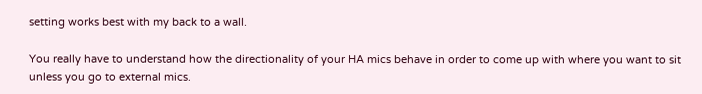setting works best with my back to a wall.

You really have to understand how the directionality of your HA mics behave in order to come up with where you want to sit unless you go to external mics.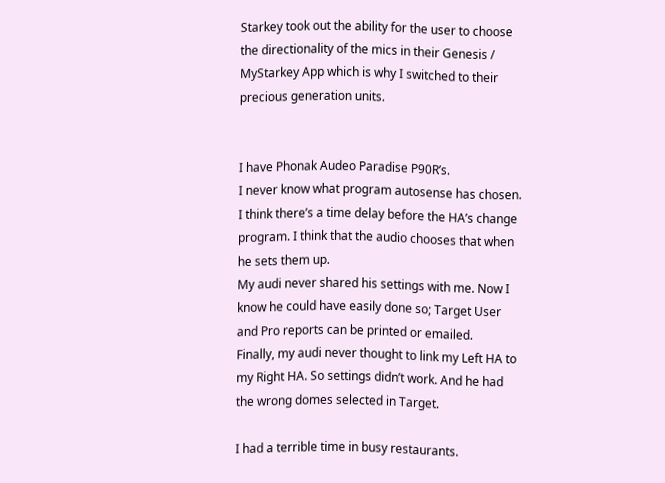Starkey took out the ability for the user to choose the directionality of the mics in their Genesis / MyStarkey App which is why I switched to their precious generation units.


I have Phonak Audeo Paradise P90R’s.
I never know what program autosense has chosen.
I think there’s a time delay before the HA’s change program. I think that the audio chooses that when he sets them up.
My audi never shared his settings with me. Now I know he could have easily done so; Target User and Pro reports can be printed or emailed.
Finally, my audi never thought to link my Left HA to my Right HA. So settings didn’t work. And he had the wrong domes selected in Target.

I had a terrible time in busy restaurants.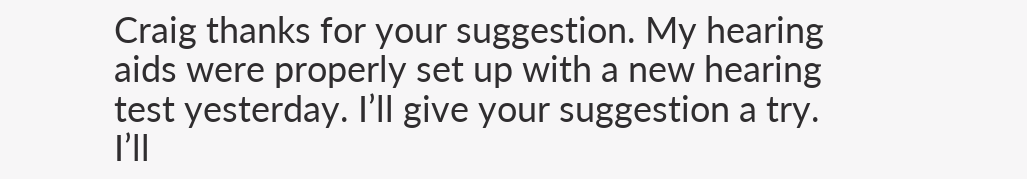Craig thanks for your suggestion. My hearing aids were properly set up with a new hearing test yesterday. I’ll give your suggestion a try. I’ll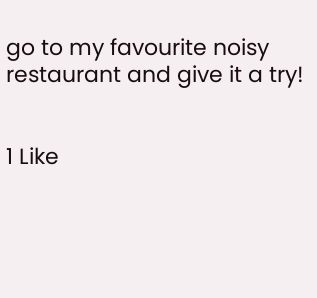go to my favourite noisy restaurant and give it a try!


1 Like